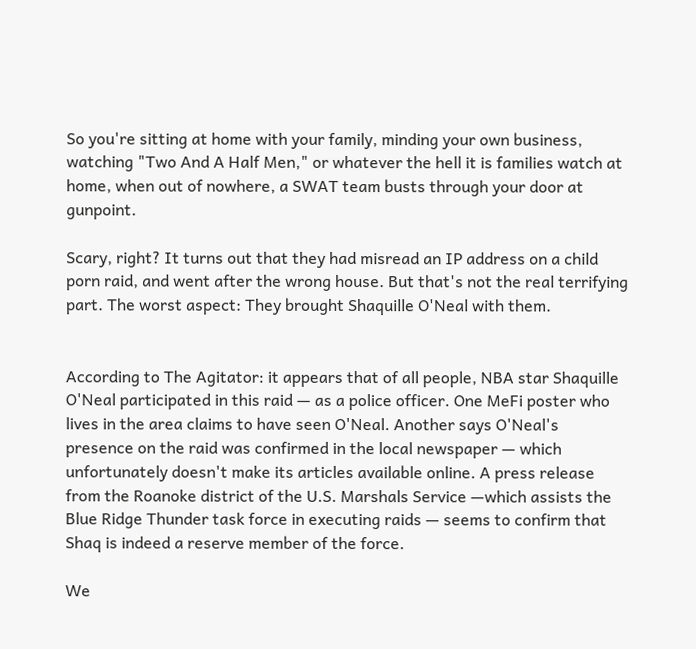So you're sitting at home with your family, minding your own business, watching "Two And A Half Men," or whatever the hell it is families watch at home, when out of nowhere, a SWAT team busts through your door at gunpoint.

Scary, right? It turns out that they had misread an IP address on a child porn raid, and went after the wrong house. But that's not the real terrifying part. The worst aspect: They brought Shaquille O'Neal with them.


According to The Agitator: it appears that of all people, NBA star Shaquille O'Neal participated in this raid — as a police officer. One MeFi poster who lives in the area claims to have seen O'Neal. Another says O'Neal's presence on the raid was confirmed in the local newspaper — which unfortunately doesn't make its articles available online. A press release from the Roanoke district of the U.S. Marshals Service —which assists the Blue Ridge Thunder task force in executing raids — seems to confirm that Shaq is indeed a reserve member of the force.

We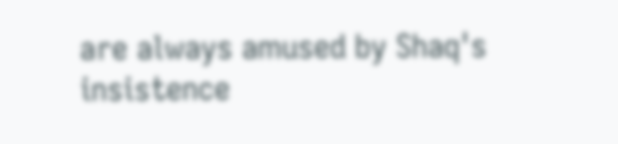are always amused by Shaq's insistence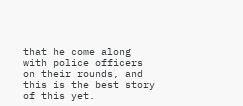that he come along with police officers on their rounds, and this is the best story of this yet.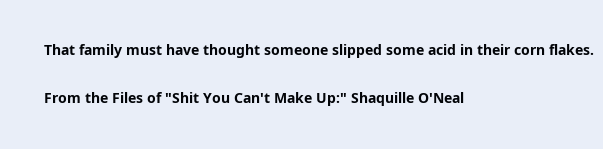That family must have thought someone slipped some acid in their corn flakes.

From the Files of "Shit You Can't Make Up:" Shaquille O'Neal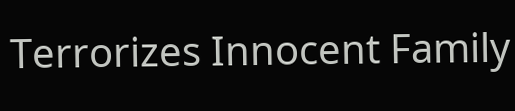Terrorizes Innocent Family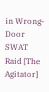in Wrong-Door SWAT Raid [The Agitator]